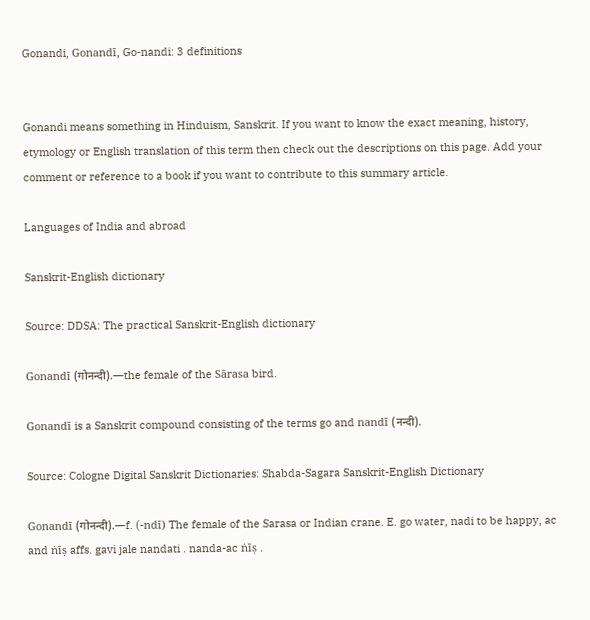Gonandi, Gonandī, Go-nandi: 3 definitions


Gonandi means something in Hinduism, Sanskrit. If you want to know the exact meaning, history, etymology or English translation of this term then check out the descriptions on this page. Add your comment or reference to a book if you want to contribute to this summary article.

Languages of India and abroad

Sanskrit-English dictionary

Source: DDSA: The practical Sanskrit-English dictionary

Gonandī (गोनन्दी).—the female of the Sārasa bird.

Gonandī is a Sanskrit compound consisting of the terms go and nandī (नन्दी).

Source: Cologne Digital Sanskrit Dictionaries: Shabda-Sagara Sanskrit-English Dictionary

Gonandī (गोनन्दी).—f. (-ndī) The female of the Sarasa or Indian crane. E. go water, nadi to be happy, ac and ṅīṣ affs. gavi jale nandati . nanda-ac ṅīṣ .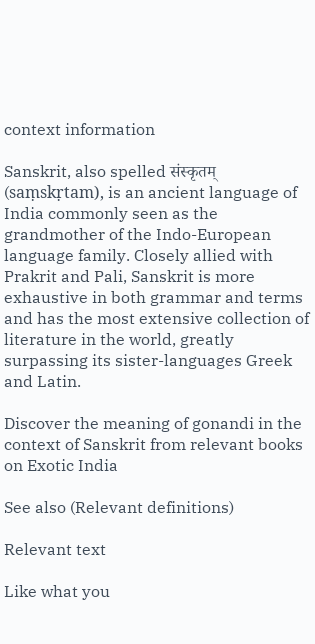context information

Sanskrit, also spelled संस्कृतम् (saṃskṛtam), is an ancient language of India commonly seen as the grandmother of the Indo-European language family. Closely allied with Prakrit and Pali, Sanskrit is more exhaustive in both grammar and terms and has the most extensive collection of literature in the world, greatly surpassing its sister-languages Greek and Latin.

Discover the meaning of gonandi in the context of Sanskrit from relevant books on Exotic India

See also (Relevant definitions)

Relevant text

Like what you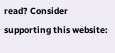read? Consider supporting this website: